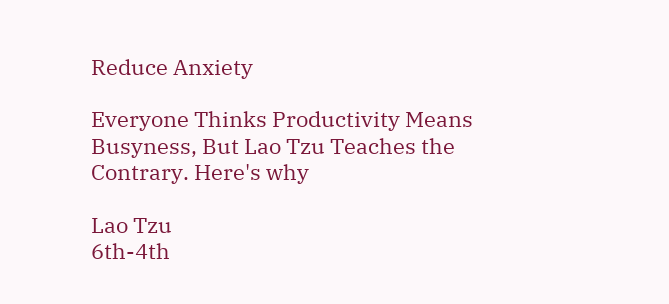Reduce Anxiety

Everyone Thinks Productivity Means Busyness, But Lao Tzu Teaches the Contrary. Here's why

Lao Tzu
6th-4th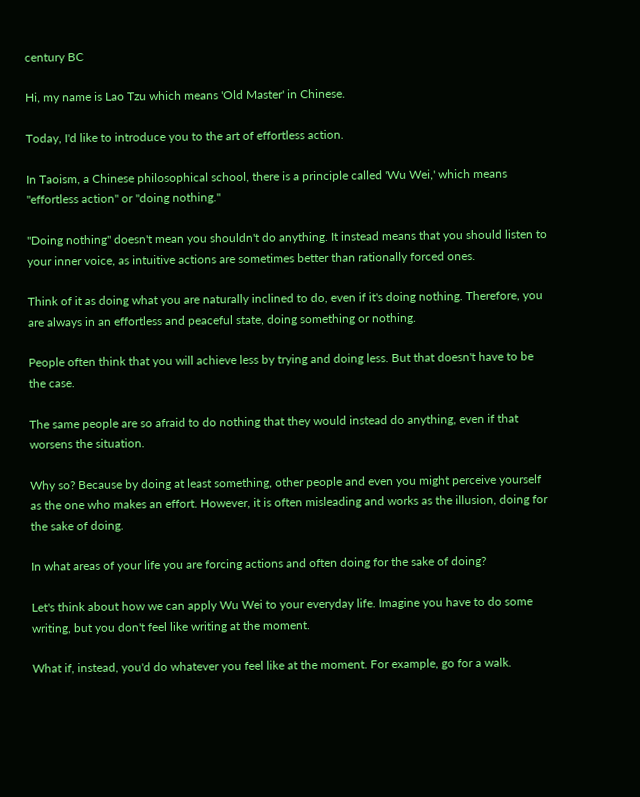century BC

Hi, my name is Lao Tzu which means 'Old Master' in Chinese.

Today, I'd like to introduce you to the art of effortless action.

In Taoism, a Chinese philosophical school, there is a principle called 'Wu Wei,' which means "effortless action" or "doing nothing."

"Doing nothing" doesn't mean you shouldn't do anything. It instead means that you should listen to your inner voice, as intuitive actions are sometimes better than rationally forced ones.

Think of it as doing what you are naturally inclined to do, even if it's doing nothing. Therefore, you are always in an effortless and peaceful state, doing something or nothing.

People often think that you will achieve less by trying and doing less. But that doesn't have to be the case.

The same people are so afraid to do nothing that they would instead do anything, even if that worsens the situation.

Why so? Because by doing at least something, other people and even you might perceive yourself as the one who makes an effort. However, it is often misleading and works as the illusion, doing for the sake of doing.

In what areas of your life you are forcing actions and often doing for the sake of doing?

Let's think about how we can apply Wu Wei to your everyday life. Imagine you have to do some writing, but you don't feel like writing at the moment.

What if, instead, you'd do whatever you feel like at the moment. For example, go for a walk.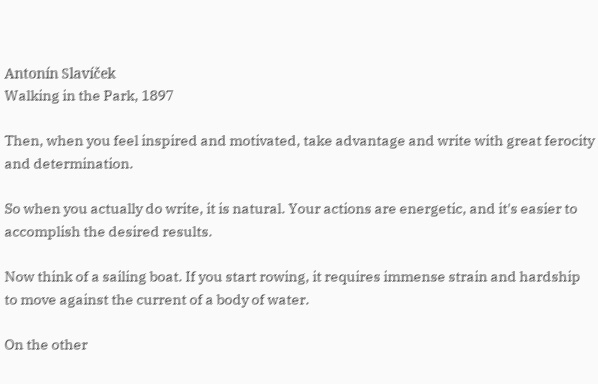Antonín Slavíček
Walking in the Park, 1897

Then, when you feel inspired and motivated, take advantage and write with great ferocity and determination.

So when you actually do write, it is natural. Your actions are energetic, and it's easier to accomplish the desired results.

Now think of a sailing boat. If you start rowing, it requires immense strain and hardship to move against the current of a body of water.

On the other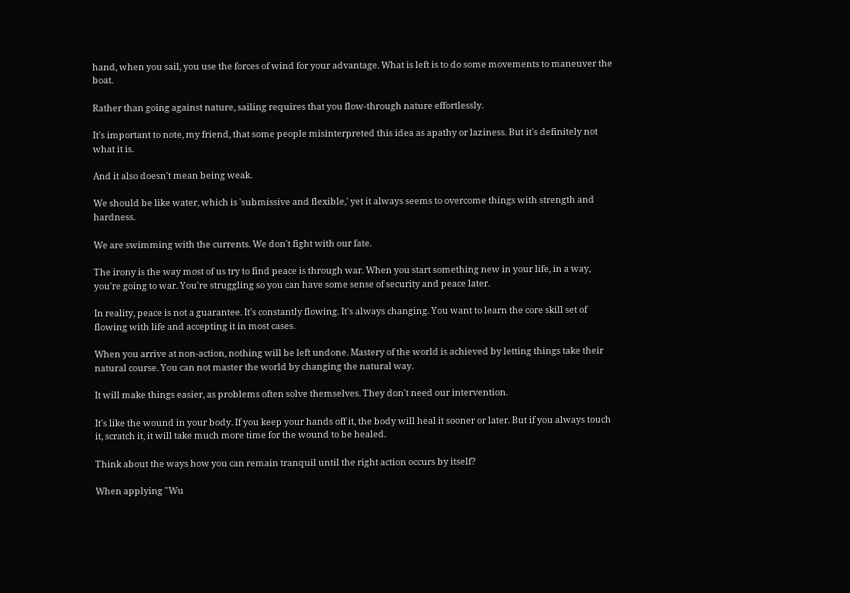hand, when you sail, you use the forces of wind for your advantage. What is left is to do some movements to maneuver the boat.

Rather than going against nature, sailing requires that you flow-through nature effortlessly.

It's important to note, my friend, that some people misinterpreted this idea as apathy or laziness. But it's definitely not what it is.

And it also doesn't mean being weak.

We should be like water, which is 'submissive and flexible,' yet it always seems to overcome things with strength and hardness.

We are swimming with the currents. We don't fight with our fate.

The irony is the way most of us try to find peace is through war. When you start something new in your life, in a way, you're going to war. You're struggling so you can have some sense of security and peace later.

In reality, peace is not a guarantee. It's constantly flowing. It's always changing. You want to learn the core skill set of flowing with life and accepting it in most cases.

When you arrive at non-action, nothing will be left undone. Mastery of the world is achieved by letting things take their natural course. You can not master the world by changing the natural way.

It will make things easier, as problems often solve themselves. They don't need our intervention.

It's like the wound in your body. If you keep your hands off it, the body will heal it sooner or later. But if you always touch it, scratch it, it will take much more time for the wound to be healed.

Think about the ways how you can remain tranquil until the right action occurs by itself?

When applying "Wu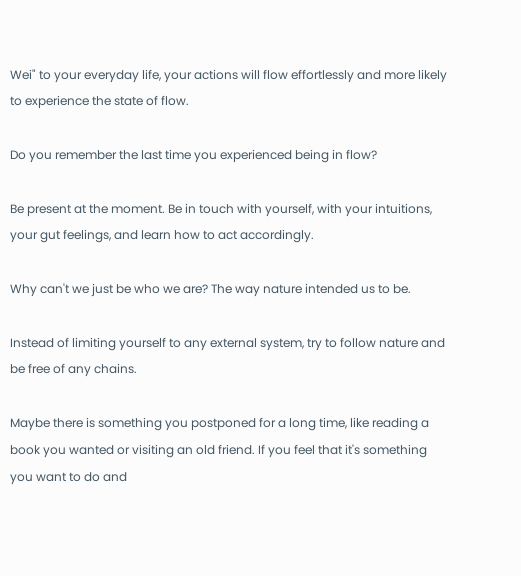Wei" to your everyday life, your actions will flow effortlessly and more likely to experience the state of flow.

Do you remember the last time you experienced being in flow?

Be present at the moment. Be in touch with yourself, with your intuitions, your gut feelings, and learn how to act accordingly.

Why can't we just be who we are? The way nature intended us to be.

Instead of limiting yourself to any external system, try to follow nature and be free of any chains.

Maybe there is something you postponed for a long time, like reading a book you wanted or visiting an old friend. If you feel that it's something you want to do and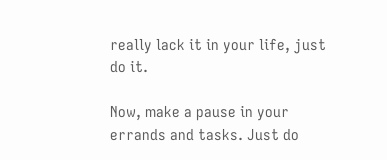really lack it in your life, just do it.

Now, make a pause in your errands and tasks. Just do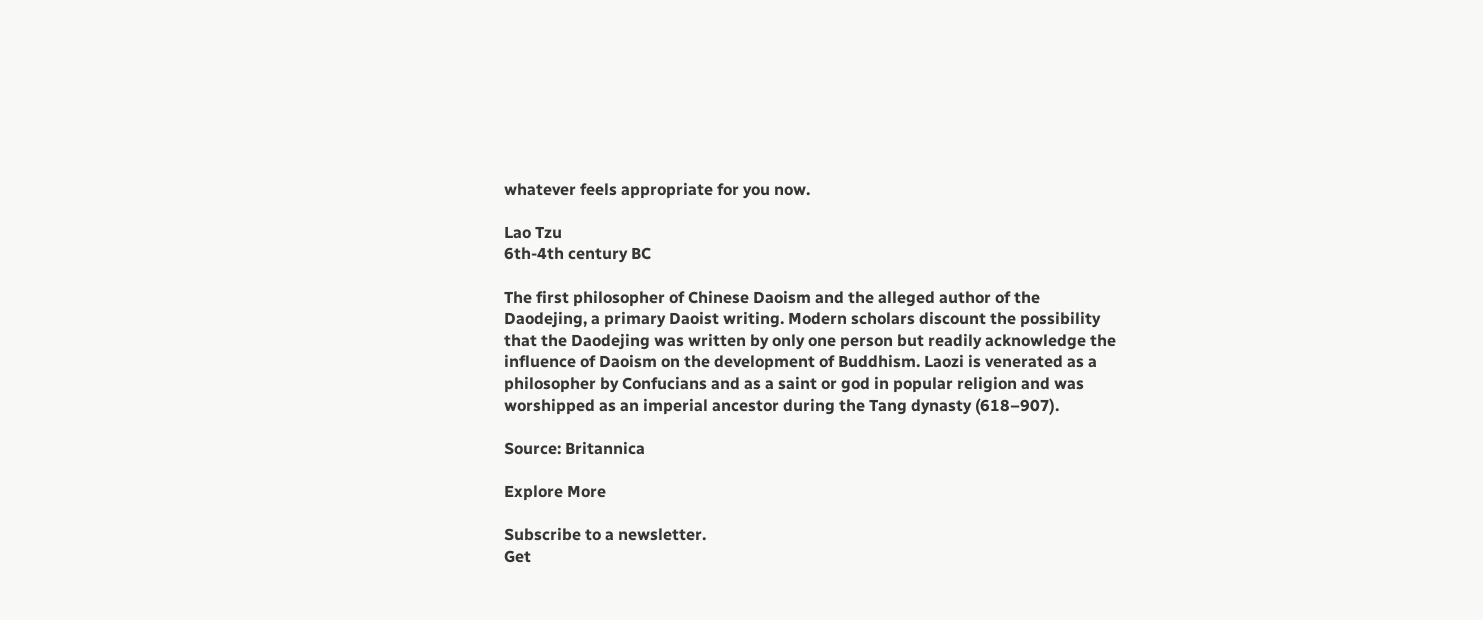whatever feels appropriate for you now.

Lao Tzu
6th-4th century BC

The first philosopher of Chinese Daoism and the alleged author of the Daodejing, a primary Daoist writing. Modern scholars discount the possibility that the Daodejing was written by only one person but readily acknowledge the influence of Daoism on the development of Buddhism. Laozi is venerated as a philosopher by Confucians and as a saint or god in popular religion and was worshipped as an imperial ancestor during the Tang dynasty (618–907).

Source: Britannica

Explore More

Subscribe to a newsletter.
Get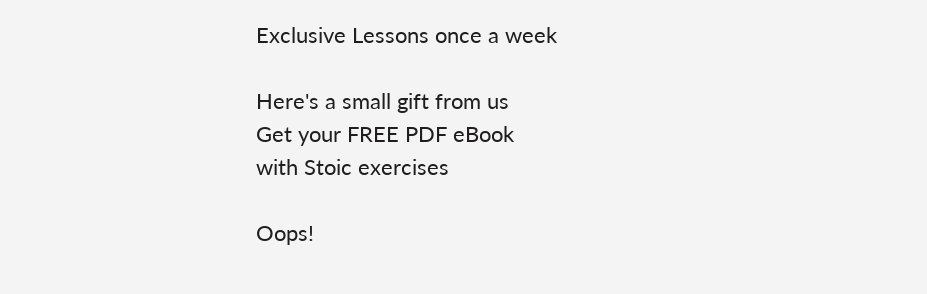Exclusive Lessons once a week

Here's a small gift from us
Get your FREE PDF eBook
with Stoic exercises

Oops!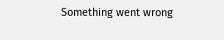Something went wrong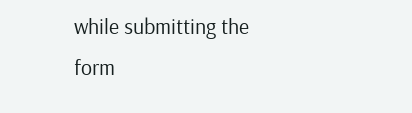while submitting the form